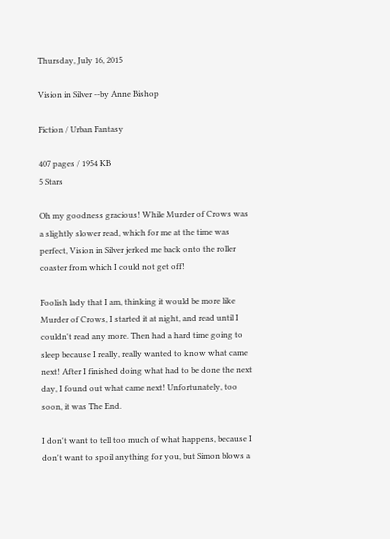Thursday, July 16, 2015

Vision in Silver --by Anne Bishop

Fiction / Urban Fantasy

407 pages / 1954 KB
5 Stars

Oh my goodness gracious! While Murder of Crows was a slightly slower read, which for me at the time was perfect, Vision in Silver jerked me back onto the roller coaster from which I could not get off!

Foolish lady that I am, thinking it would be more like Murder of Crows, I started it at night, and read until I couldn't read any more. Then had a hard time going to sleep because I really, really wanted to know what came next! After I finished doing what had to be done the next day, I found out what came next! Unfortunately, too soon, it was The End.

I don't want to tell too much of what happens, because I don't want to spoil anything for you, but Simon blows a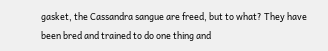gasket, the Cassandra sangue are freed, but to what? They have been bred and trained to do one thing and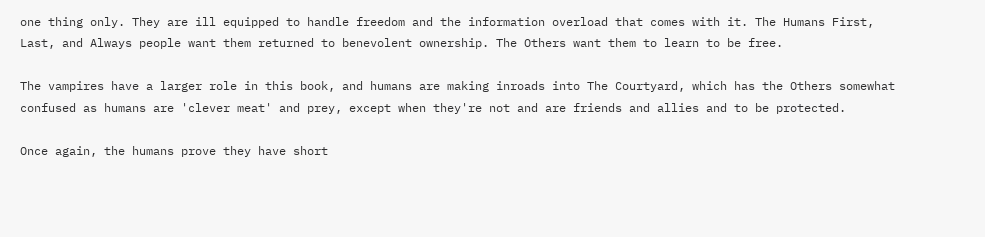one thing only. They are ill equipped to handle freedom and the information overload that comes with it. The Humans First, Last, and Always people want them returned to benevolent ownership. The Others want them to learn to be free.

The vampires have a larger role in this book, and humans are making inroads into The Courtyard, which has the Others somewhat confused as humans are 'clever meat' and prey, except when they're not and are friends and allies and to be protected.

Once again, the humans prove they have short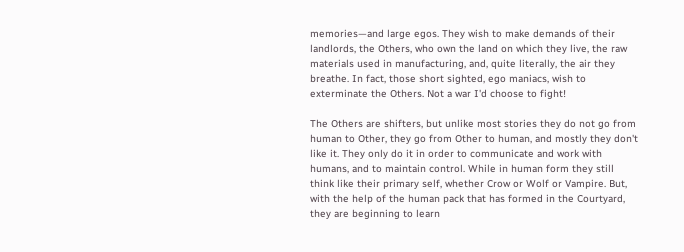memories—and large egos. They wish to make demands of their landlords, the Others, who own the land on which they live, the raw materials used in manufacturing, and, quite literally, the air they breathe. In fact, those short sighted, ego maniacs, wish to exterminate the Others. Not a war I'd choose to fight!

The Others are shifters, but unlike most stories they do not go from human to Other, they go from Other to human, and mostly they don't like it. They only do it in order to communicate and work with humans, and to maintain control. While in human form they still think like their primary self, whether Crow or Wolf or Vampire. But, with the help of the human pack that has formed in the Courtyard, they are beginning to learn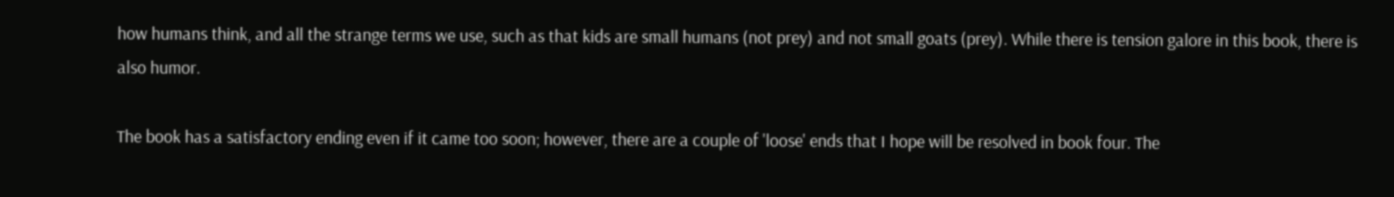how humans think, and all the strange terms we use, such as that kids are small humans (not prey) and not small goats (prey). While there is tension galore in this book, there is also humor.

The book has a satisfactory ending even if it came too soon; however, there are a couple of 'loose' ends that I hope will be resolved in book four. The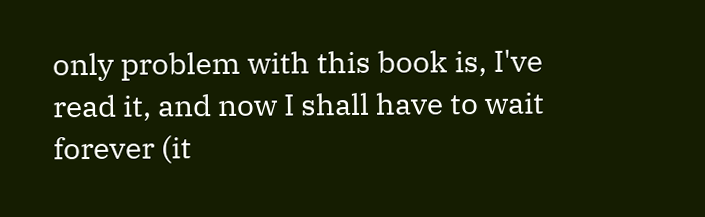only problem with this book is, I've read it, and now I shall have to wait forever (it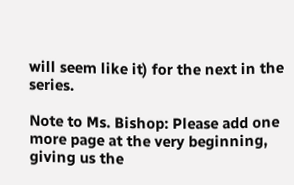will seem like it) for the next in the series.

Note to Ms. Bishop: Please add one more page at the very beginning, giving us the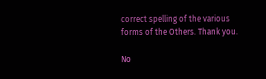correct spelling of the various forms of the Others. Thank you.

No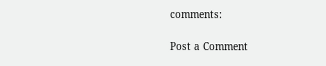comments:

Post a Comment